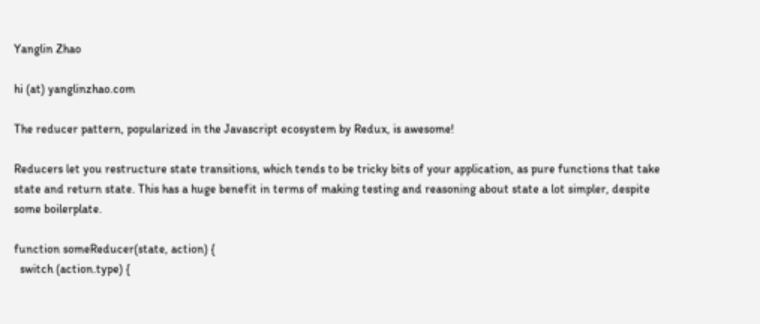Yanglin Zhao

hi (at) yanglinzhao.com

The reducer pattern, popularized in the Javascript ecosystem by Redux, is awesome!

Reducers let you restructure state transitions, which tends to be tricky bits of your application, as pure functions that take state and return state. This has a huge benefit in terms of making testing and reasoning about state a lot simpler, despite some boilerplate.

function someReducer(state, action) {
  switch (action.type) {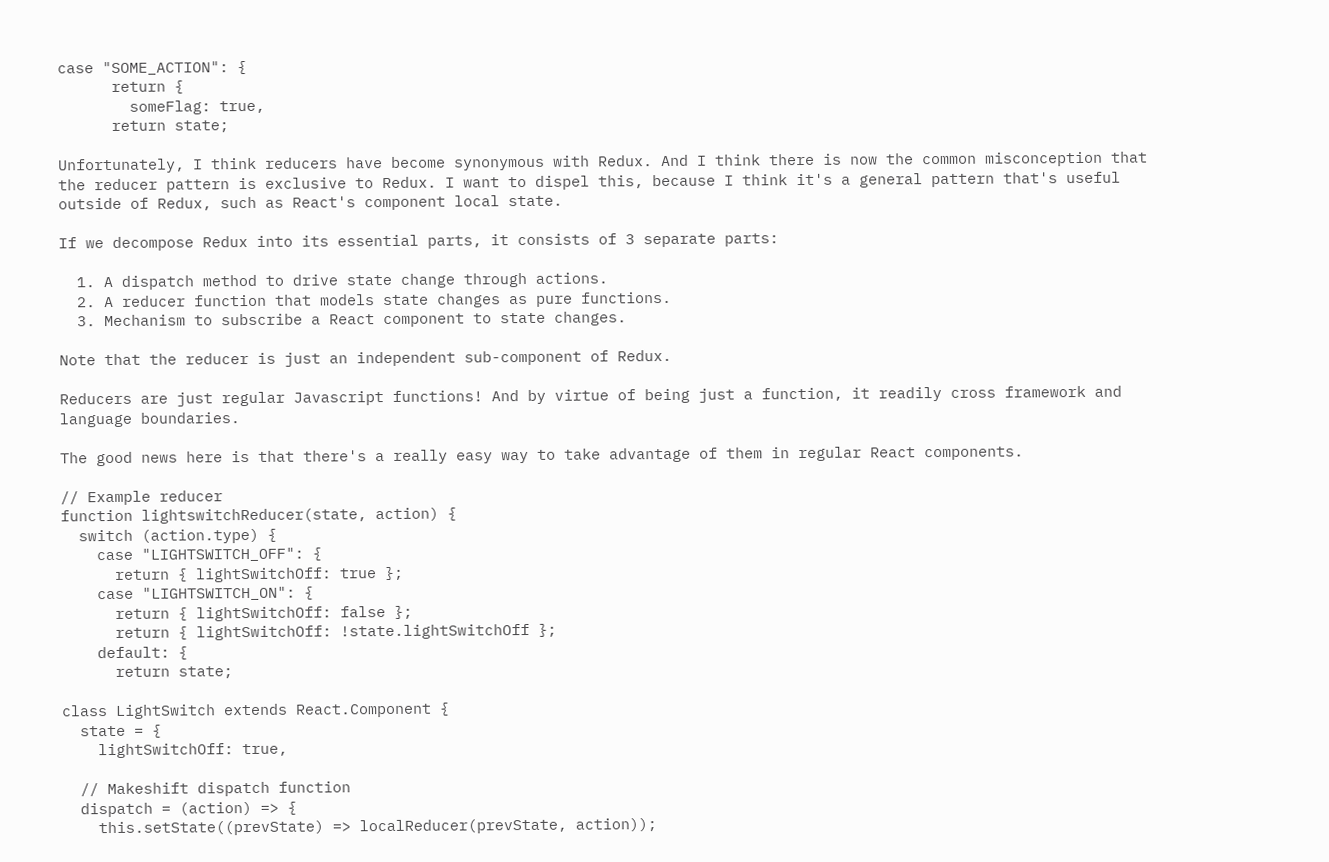case "SOME_ACTION": {
      return {
        someFlag: true,
      return state;

Unfortunately, I think reducers have become synonymous with Redux. And I think there is now the common misconception that the reducer pattern is exclusive to Redux. I want to dispel this, because I think it's a general pattern that's useful outside of Redux, such as React's component local state.

If we decompose Redux into its essential parts, it consists of 3 separate parts:

  1. A dispatch method to drive state change through actions.
  2. A reducer function that models state changes as pure functions.
  3. Mechanism to subscribe a React component to state changes.

Note that the reducer is just an independent sub-component of Redux.

Reducers are just regular Javascript functions! And by virtue of being just a function, it readily cross framework and language boundaries.

The good news here is that there's a really easy way to take advantage of them in regular React components.

// Example reducer
function lightswitchReducer(state, action) {
  switch (action.type) {
    case "LIGHTSWITCH_OFF": {
      return { lightSwitchOff: true };
    case "LIGHTSWITCH_ON": {
      return { lightSwitchOff: false };
      return { lightSwitchOff: !state.lightSwitchOff };
    default: {
      return state;

class LightSwitch extends React.Component {
  state = {
    lightSwitchOff: true,

  // Makeshift dispatch function
  dispatch = (action) => {
    this.setState((prevState) => localReducer(prevState, action));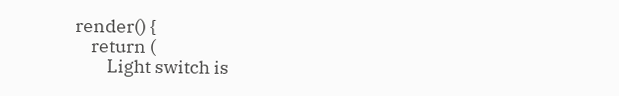render() {
    return (
        Light switch is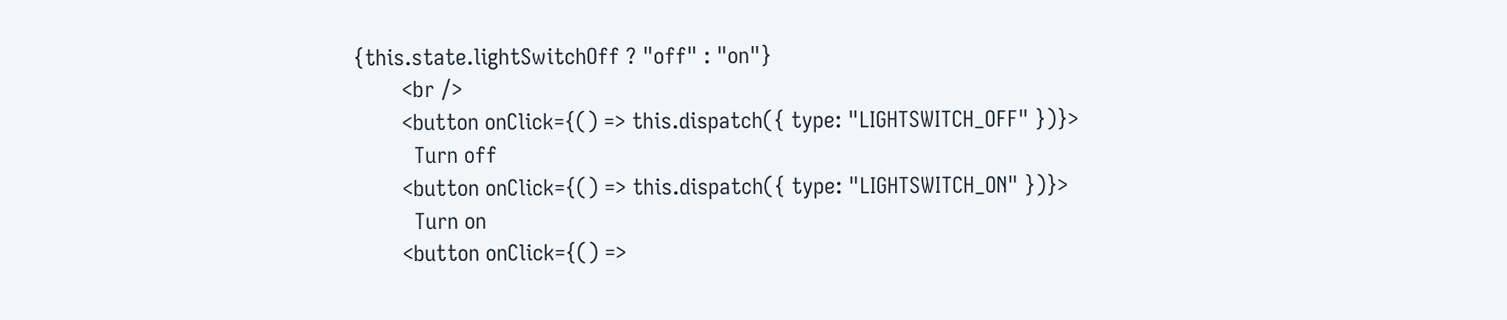{this.state.lightSwitchOff ? "off" : "on"}
        <br />
        <button onClick={() => this.dispatch({ type: "LIGHTSWITCH_OFF" })}>
          Turn off
        <button onClick={() => this.dispatch({ type: "LIGHTSWITCH_ON" })}>
          Turn on
        <button onClick={() =>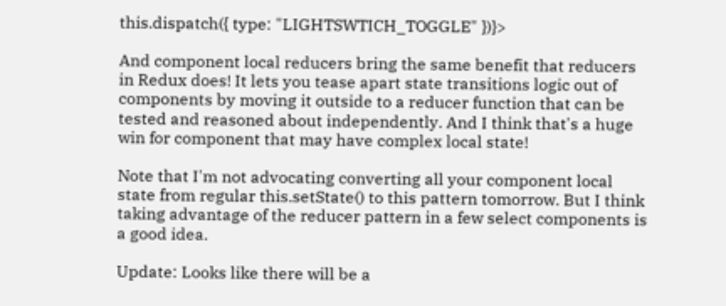this.dispatch({ type: "LIGHTSWTICH_TOGGLE" })}>

And component local reducers bring the same benefit that reducers in Redux does! It lets you tease apart state transitions logic out of components by moving it outside to a reducer function that can be tested and reasoned about independently. And I think that's a huge win for component that may have complex local state!

Note that I'm not advocating converting all your component local state from regular this.setState() to this pattern tomorrow. But I think taking advantage of the reducer pattern in a few select components is a good idea.

Update: Looks like there will be a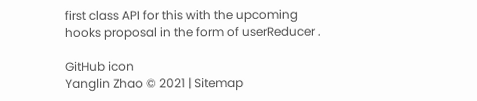first class API for this with the upcoming hooks proposal in the form of userReducer .

GitHub icon
Yanglin Zhao © 2021 | Sitemap